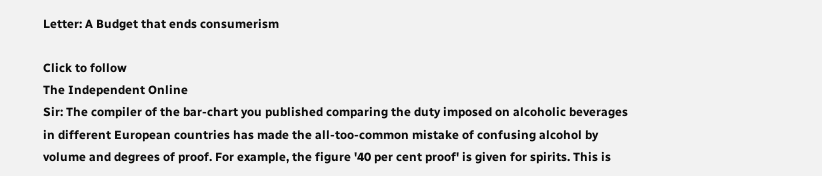Letter: A Budget that ends consumerism

Click to follow
The Independent Online
Sir: The compiler of the bar-chart you published comparing the duty imposed on alcoholic beverages in different European countries has made the all-too-common mistake of confusing alcohol by volume and degrees of proof. For example, the figure '40 per cent proof' is given for spirits. This is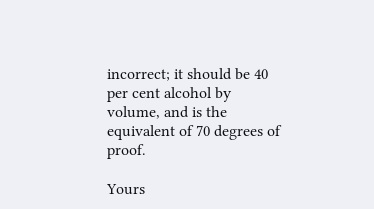incorrect; it should be 40 per cent alcohol by volume, and is the equivalent of 70 degrees of proof.

Yours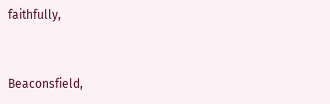faithfully,


Beaconsfield,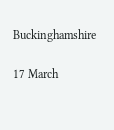Buckinghamshire

17 March